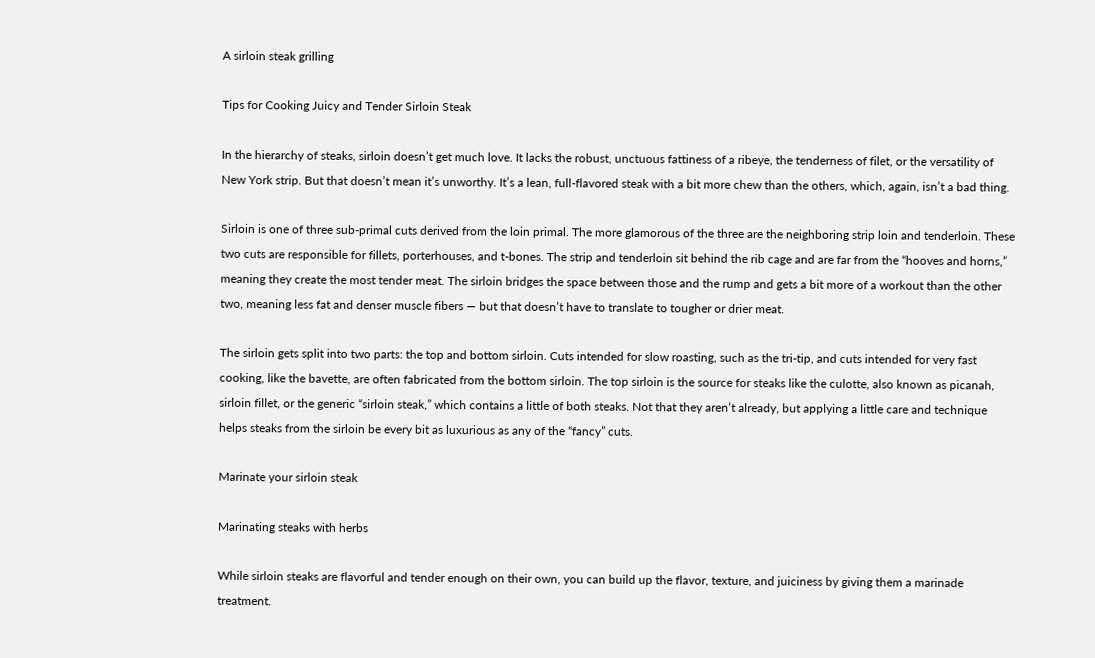A sirloin steak grilling

Tips for Cooking Juicy and Tender Sirloin Steak

In the hierarchy of steaks, sirloin doesn’t get much love. It lacks the robust, unctuous fattiness of a ribeye, the tenderness of filet, or the versatility of New York strip. But that doesn’t mean it’s unworthy. It’s a lean, full-flavored steak with a bit more chew than the others, which, again, isn’t a bad thing.

Sirloin is one of three sub-primal cuts derived from the loin primal. The more glamorous of the three are the neighboring strip loin and tenderloin. These two cuts are responsible for fillets, porterhouses, and t-bones. The strip and tenderloin sit behind the rib cage and are far from the “hooves and horns,” meaning they create the most tender meat. The sirloin bridges the space between those and the rump and gets a bit more of a workout than the other two, meaning less fat and denser muscle fibers — but that doesn’t have to translate to tougher or drier meat.

The sirloin gets split into two parts: the top and bottom sirloin. Cuts intended for slow roasting, such as the tri-tip, and cuts intended for very fast cooking, like the bavette, are often fabricated from the bottom sirloin. The top sirloin is the source for steaks like the culotte, also known as picanah, sirloin fillet, or the generic “sirloin steak,” which contains a little of both steaks. Not that they aren’t already, but applying a little care and technique helps steaks from the sirloin be every bit as luxurious as any of the “fancy” cuts.

Marinate your sirloin steak

Marinating steaks with herbs

While sirloin steaks are flavorful and tender enough on their own, you can build up the flavor, texture, and juiciness by giving them a marinade treatment.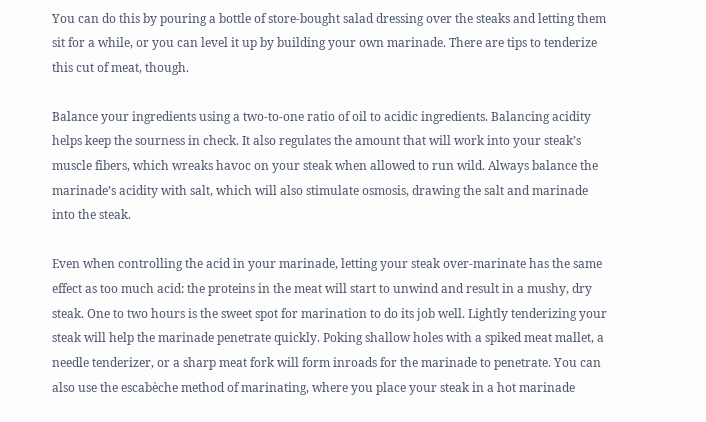You can do this by pouring a bottle of store-bought salad dressing over the steaks and letting them sit for a while, or you can level it up by building your own marinade. There are tips to tenderize this cut of meat, though.

Balance your ingredients using a two-to-one ratio of oil to acidic ingredients. Balancing acidity helps keep the sourness in check. It also regulates the amount that will work into your steak’s muscle fibers, which wreaks havoc on your steak when allowed to run wild. Always balance the marinade’s acidity with salt, which will also stimulate osmosis, drawing the salt and marinade into the steak.

Even when controlling the acid in your marinade, letting your steak over-marinate has the same effect as too much acid: the proteins in the meat will start to unwind and result in a mushy, dry steak. One to two hours is the sweet spot for marination to do its job well. Lightly tenderizing your steak will help the marinade penetrate quickly. Poking shallow holes with a spiked meat mallet, a needle tenderizer, or a sharp meat fork will form inroads for the marinade to penetrate. You can also use the escabèche method of marinating, where you place your steak in a hot marinade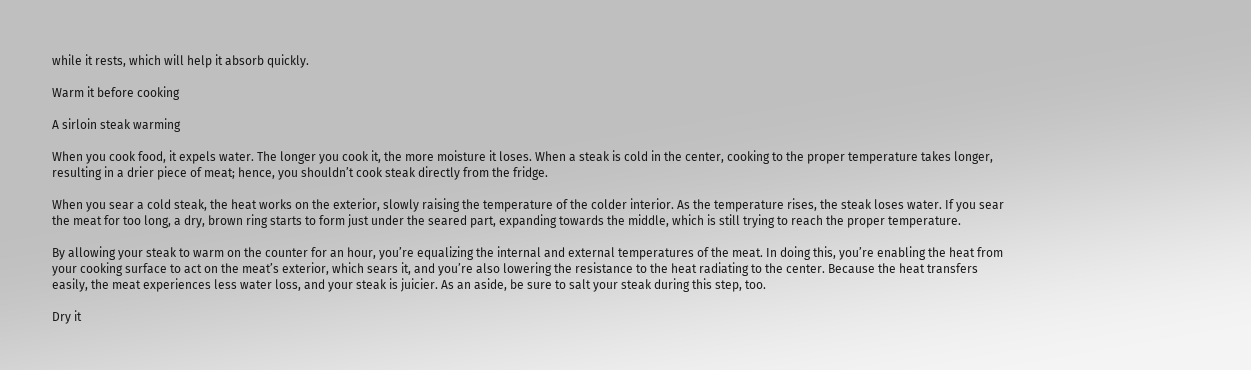while it rests, which will help it absorb quickly.

Warm it before cooking

A sirloin steak warming

When you cook food, it expels water. The longer you cook it, the more moisture it loses. When a steak is cold in the center, cooking to the proper temperature takes longer, resulting in a drier piece of meat; hence, you shouldn’t cook steak directly from the fridge.

When you sear a cold steak, the heat works on the exterior, slowly raising the temperature of the colder interior. As the temperature rises, the steak loses water. If you sear the meat for too long, a dry, brown ring starts to form just under the seared part, expanding towards the middle, which is still trying to reach the proper temperature.

By allowing your steak to warm on the counter for an hour, you’re equalizing the internal and external temperatures of the meat. In doing this, you’re enabling the heat from your cooking surface to act on the meat’s exterior, which sears it, and you’re also lowering the resistance to the heat radiating to the center. Because the heat transfers easily, the meat experiences less water loss, and your steak is juicier. As an aside, be sure to salt your steak during this step, too.

Dry it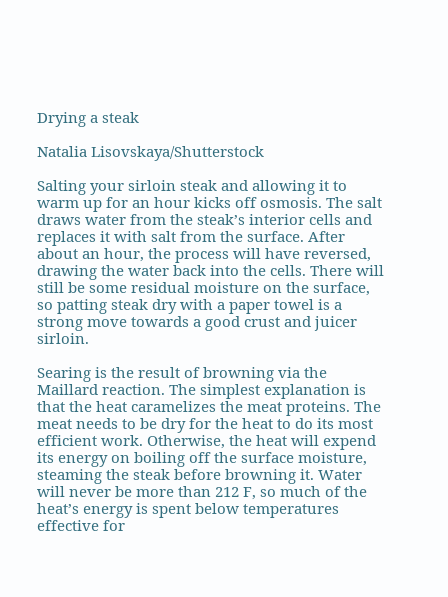Drying a steak

Natalia Lisovskaya/Shutterstock

Salting your sirloin steak and allowing it to warm up for an hour kicks off osmosis. The salt draws water from the steak’s interior cells and replaces it with salt from the surface. After about an hour, the process will have reversed, drawing the water back into the cells. There will still be some residual moisture on the surface, so patting steak dry with a paper towel is a strong move towards a good crust and juicer sirloin.

Searing is the result of browning via the Maillard reaction. The simplest explanation is that the heat caramelizes the meat proteins. The meat needs to be dry for the heat to do its most efficient work. Otherwise, the heat will expend its energy on boiling off the surface moisture, steaming the steak before browning it. Water will never be more than 212 F, so much of the heat’s energy is spent below temperatures effective for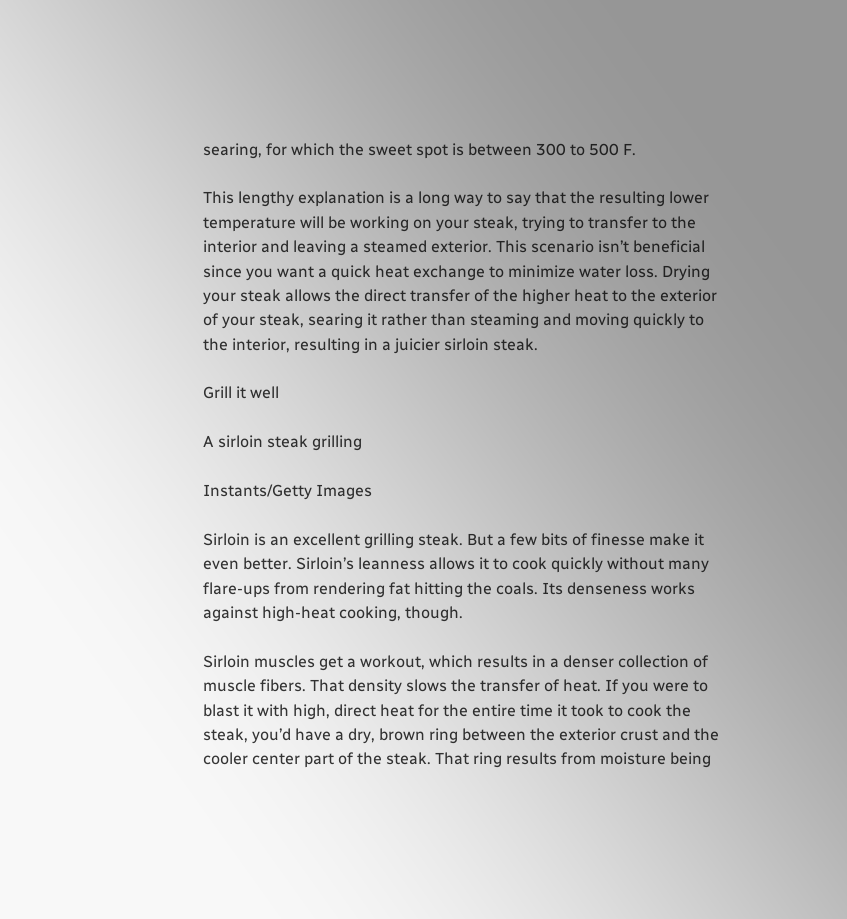searing, for which the sweet spot is between 300 to 500 F.

This lengthy explanation is a long way to say that the resulting lower temperature will be working on your steak, trying to transfer to the interior and leaving a steamed exterior. This scenario isn’t beneficial since you want a quick heat exchange to minimize water loss. Drying your steak allows the direct transfer of the higher heat to the exterior of your steak, searing it rather than steaming and moving quickly to the interior, resulting in a juicier sirloin steak.

Grill it well

A sirloin steak grilling

Instants/Getty Images

Sirloin is an excellent grilling steak. But a few bits of finesse make it even better. Sirloin’s leanness allows it to cook quickly without many flare-ups from rendering fat hitting the coals. Its denseness works against high-heat cooking, though.

Sirloin muscles get a workout, which results in a denser collection of muscle fibers. That density slows the transfer of heat. If you were to blast it with high, direct heat for the entire time it took to cook the steak, you’d have a dry, brown ring between the exterior crust and the cooler center part of the steak. That ring results from moisture being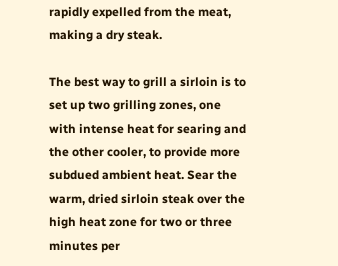rapidly expelled from the meat, making a dry steak.

The best way to grill a sirloin is to set up two grilling zones, one with intense heat for searing and the other cooler, to provide more subdued ambient heat. Sear the warm, dried sirloin steak over the high heat zone for two or three minutes per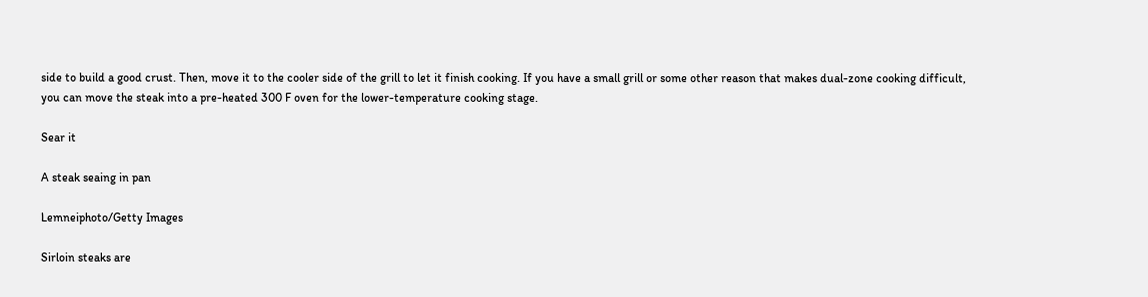side to build a good crust. Then, move it to the cooler side of the grill to let it finish cooking. If you have a small grill or some other reason that makes dual-zone cooking difficult, you can move the steak into a pre-heated 300 F oven for the lower-temperature cooking stage.

Sear it

A steak seaing in pan

Lemneiphoto/Getty Images

Sirloin steaks are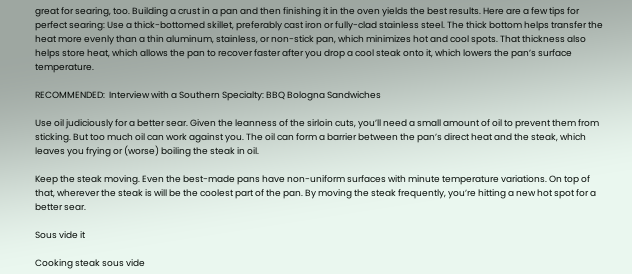great for searing, too. Building a crust in a pan and then finishing it in the oven yields the best results. Here are a few tips for perfect searing: Use a thick-bottomed skillet, preferably cast iron or fully-clad stainless steel. The thick bottom helps transfer the heat more evenly than a thin aluminum, stainless, or non-stick pan, which minimizes hot and cool spots. That thickness also helps store heat, which allows the pan to recover faster after you drop a cool steak onto it, which lowers the pan’s surface temperature.

RECOMMENDED:  Interview with a Southern Specialty: BBQ Bologna Sandwiches

Use oil judiciously for a better sear. Given the leanness of the sirloin cuts, you’ll need a small amount of oil to prevent them from sticking. But too much oil can work against you. The oil can form a barrier between the pan’s direct heat and the steak, which leaves you frying or (worse) boiling the steak in oil.

Keep the steak moving. Even the best-made pans have non-uniform surfaces with minute temperature variations. On top of that, wherever the steak is will be the coolest part of the pan. By moving the steak frequently, you’re hitting a new hot spot for a better sear.

Sous vide it

Cooking steak sous vide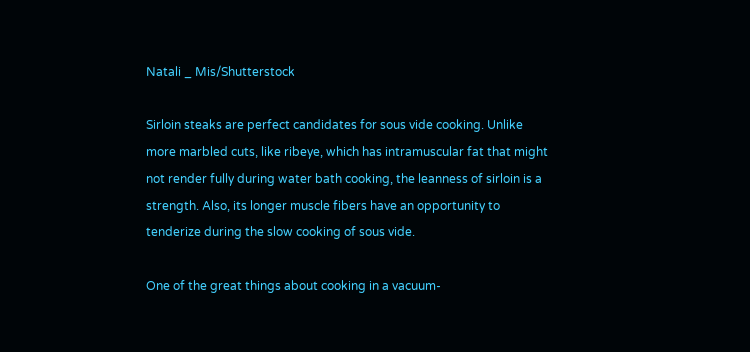Natali _ Mis/Shutterstock

Sirloin steaks are perfect candidates for sous vide cooking. Unlike more marbled cuts, like ribeye, which has intramuscular fat that might not render fully during water bath cooking, the leanness of sirloin is a strength. Also, its longer muscle fibers have an opportunity to tenderize during the slow cooking of sous vide.

One of the great things about cooking in a vacuum-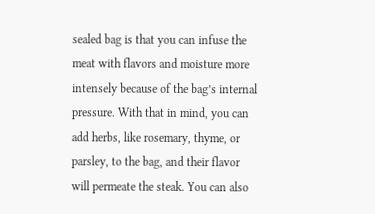sealed bag is that you can infuse the meat with flavors and moisture more intensely because of the bag’s internal pressure. With that in mind, you can add herbs, like rosemary, thyme, or parsley, to the bag, and their flavor will permeate the steak. You can also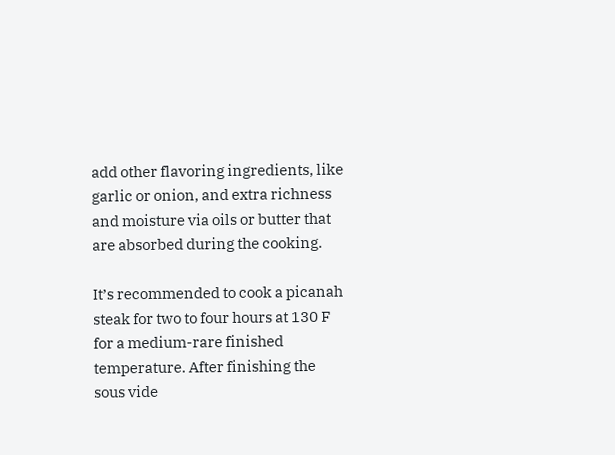add other flavoring ingredients, like garlic or onion, and extra richness and moisture via oils or butter that are absorbed during the cooking.

It’s recommended to cook a picanah steak for two to four hours at 130 F for a medium-rare finished temperature. After finishing the sous vide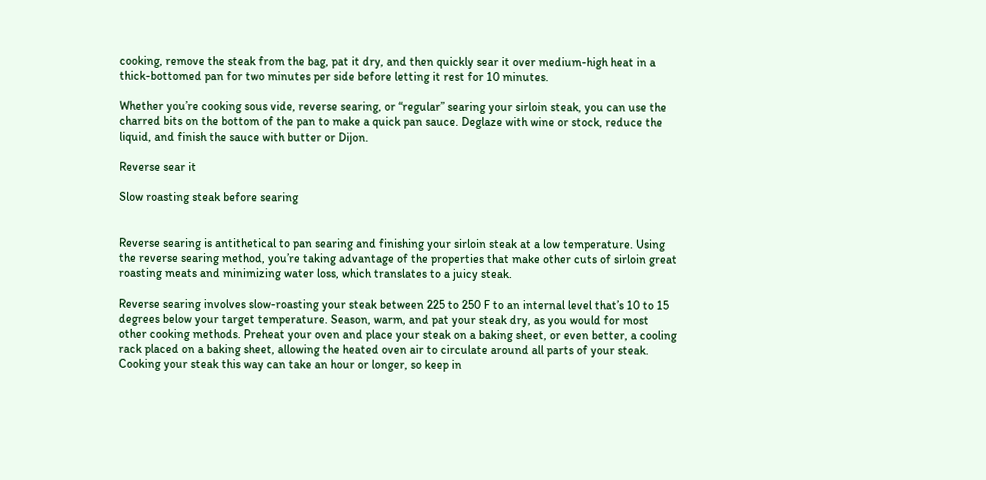cooking, remove the steak from the bag, pat it dry, and then quickly sear it over medium-high heat in a thick-bottomed pan for two minutes per side before letting it rest for 10 minutes.

Whether you’re cooking sous vide, reverse searing, or “regular” searing your sirloin steak, you can use the charred bits on the bottom of the pan to make a quick pan sauce. Deglaze with wine or stock, reduce the liquid, and finish the sauce with butter or Dijon.

Reverse sear it

Slow roasting steak before searing


Reverse searing is antithetical to pan searing and finishing your sirloin steak at a low temperature. Using the reverse searing method, you’re taking advantage of the properties that make other cuts of sirloin great roasting meats and minimizing water loss, which translates to a juicy steak.

Reverse searing involves slow-roasting your steak between 225 to 250 F to an internal level that’s 10 to 15 degrees below your target temperature. Season, warm, and pat your steak dry, as you would for most other cooking methods. Preheat your oven and place your steak on a baking sheet, or even better, a cooling rack placed on a baking sheet, allowing the heated oven air to circulate around all parts of your steak. Cooking your steak this way can take an hour or longer, so keep in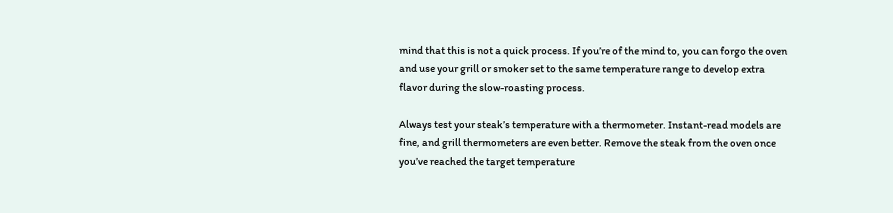mind that this is not a quick process. If you’re of the mind to, you can forgo the oven and use your grill or smoker set to the same temperature range to develop extra flavor during the slow-roasting process.

Always test your steak’s temperature with a thermometer. Instant-read models are fine, and grill thermometers are even better. Remove the steak from the oven once you’ve reached the target temperature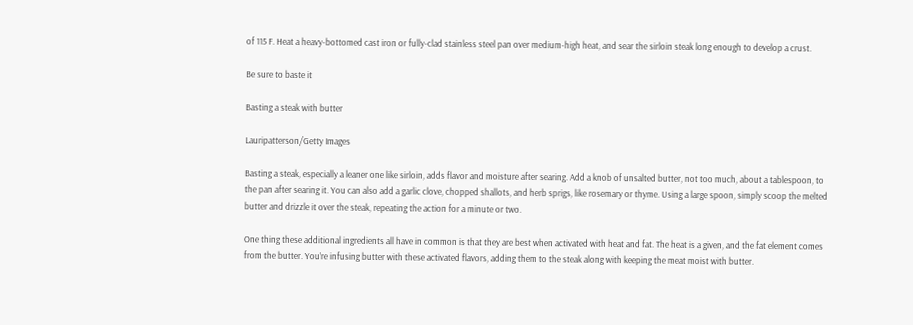of 115 F. Heat a heavy-bottomed cast iron or fully-clad stainless steel pan over medium-high heat, and sear the sirloin steak long enough to develop a crust.

Be sure to baste it

Basting a steak with butter

Lauripatterson/Getty Images

Basting a steak, especially a leaner one like sirloin, adds flavor and moisture after searing. Add a knob of unsalted butter, not too much, about a tablespoon, to the pan after searing it. You can also add a garlic clove, chopped shallots, and herb sprigs, like rosemary or thyme. Using a large spoon, simply scoop the melted butter and drizzle it over the steak, repeating the action for a minute or two.

One thing these additional ingredients all have in common is that they are best when activated with heat and fat. The heat is a given, and the fat element comes from the butter. You’re infusing butter with these activated flavors, adding them to the steak along with keeping the meat moist with butter.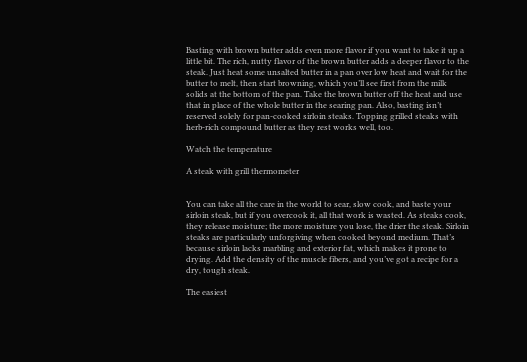Basting with brown butter adds even more flavor if you want to take it up a little bit. The rich, nutty flavor of the brown butter adds a deeper flavor to the steak. Just heat some unsalted butter in a pan over low heat and wait for the butter to melt, then start browning, which you’ll see first from the milk solids at the bottom of the pan. Take the brown butter off the heat and use that in place of the whole butter in the searing pan. Also, basting isn’t reserved solely for pan-cooked sirloin steaks. Topping grilled steaks with herb-rich compound butter as they rest works well, too.

Watch the temperature

A steak with grill thermometer


You can take all the care in the world to sear, slow cook, and baste your sirloin steak, but if you overcook it, all that work is wasted. As steaks cook, they release moisture; the more moisture you lose, the drier the steak. Sirloin steaks are particularly unforgiving when cooked beyond medium. That’s because sirloin lacks marbling and exterior fat, which makes it prone to drying. Add the density of the muscle fibers, and you’ve got a recipe for a dry, tough steak.

The easiest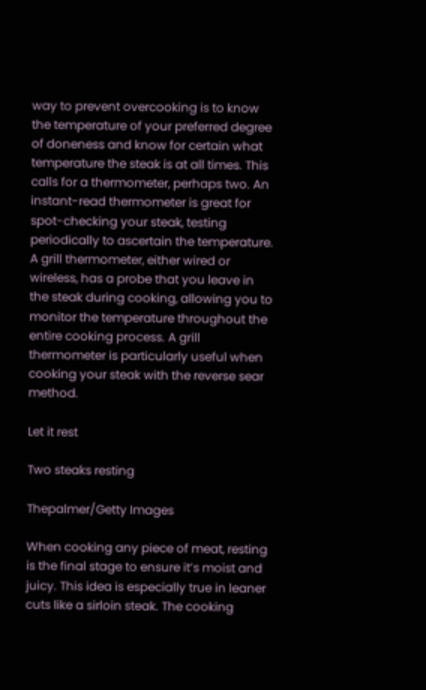way to prevent overcooking is to know the temperature of your preferred degree of doneness and know for certain what temperature the steak is at all times. This calls for a thermometer, perhaps two. An instant-read thermometer is great for spot-checking your steak, testing periodically to ascertain the temperature. A grill thermometer, either wired or wireless, has a probe that you leave in the steak during cooking, allowing you to monitor the temperature throughout the entire cooking process. A grill thermometer is particularly useful when cooking your steak with the reverse sear method.

Let it rest

Two steaks resting

Thepalmer/Getty Images

When cooking any piece of meat, resting is the final stage to ensure it’s moist and juicy. This idea is especially true in leaner cuts like a sirloin steak. The cooking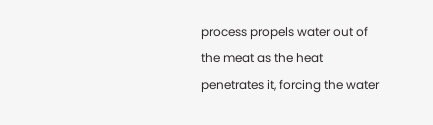process propels water out of the meat as the heat penetrates it, forcing the water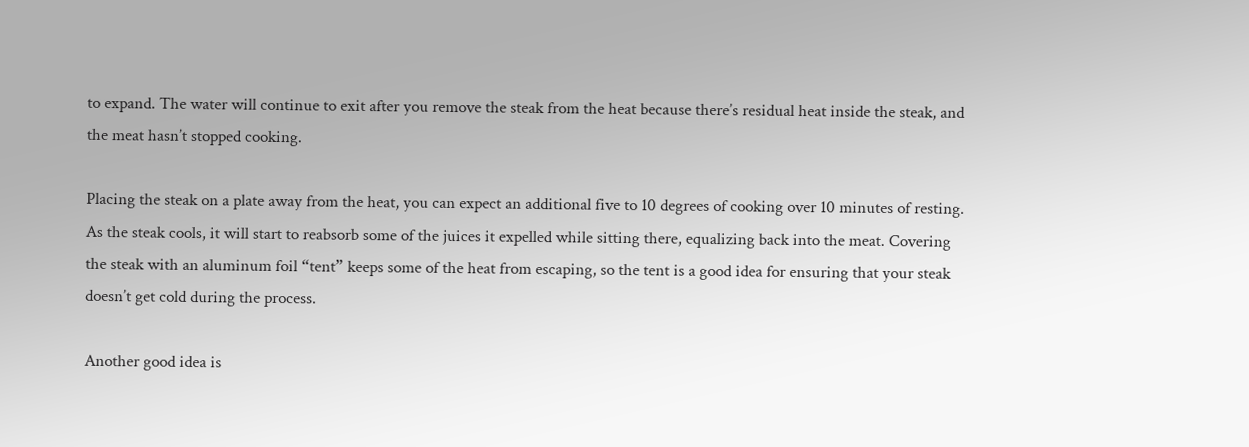to expand. The water will continue to exit after you remove the steak from the heat because there’s residual heat inside the steak, and the meat hasn’t stopped cooking.

Placing the steak on a plate away from the heat, you can expect an additional five to 10 degrees of cooking over 10 minutes of resting. As the steak cools, it will start to reabsorb some of the juices it expelled while sitting there, equalizing back into the meat. Covering the steak with an aluminum foil “tent” keeps some of the heat from escaping, so the tent is a good idea for ensuring that your steak doesn’t get cold during the process.

Another good idea is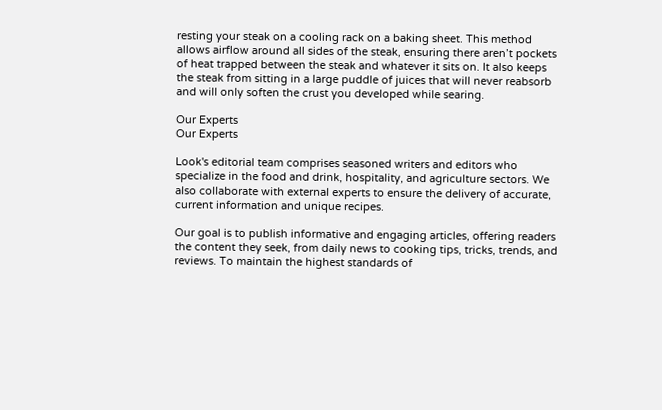resting your steak on a cooling rack on a baking sheet. This method allows airflow around all sides of the steak, ensuring there aren’t pockets of heat trapped between the steak and whatever it sits on. It also keeps the steak from sitting in a large puddle of juices that will never reabsorb and will only soften the crust you developed while searing.

Our Experts
Our Experts

Look's editorial team comprises seasoned writers and editors who specialize in the food and drink, hospitality, and agriculture sectors. We also collaborate with external experts to ensure the delivery of accurate, current information and unique recipes.

Our goal is to publish informative and engaging articles, offering readers the content they seek, from daily news to cooking tips, tricks, trends, and reviews. To maintain the highest standards of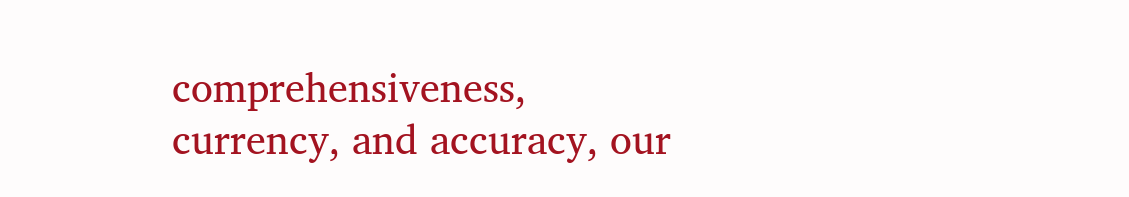comprehensiveness, currency, and accuracy, our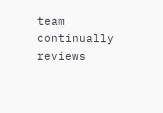team continually reviews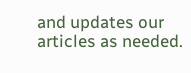and updates our articles as needed.